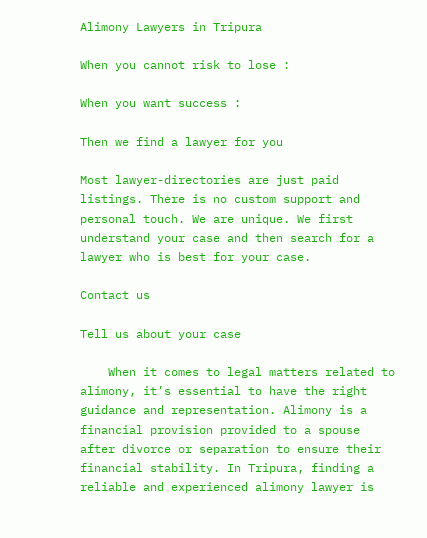Alimony Lawyers in Tripura

When you cannot risk to lose :

When you want success :

Then we find a lawyer for you

Most lawyer-directories are just paid listings. There is no custom support and personal touch. We are unique. We first understand your case and then search for a lawyer who is best for your case.

Contact us

Tell us about your case

    When it comes to legal matters related to alimony, it’s essential to have the right guidance and representation. Alimony is a financial provision provided to a spouse after divorce or separation to ensure their financial stability. In Tripura, finding a reliable and experienced alimony lawyer is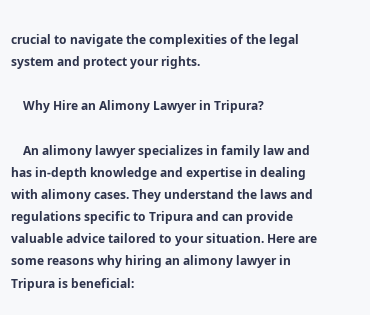crucial to navigate the complexities of the legal system and protect your rights.

    Why Hire an Alimony Lawyer in Tripura?

    An alimony lawyer specializes in family law and has in-depth knowledge and expertise in dealing with alimony cases. They understand the laws and regulations specific to Tripura and can provide valuable advice tailored to your situation. Here are some reasons why hiring an alimony lawyer in Tripura is beneficial: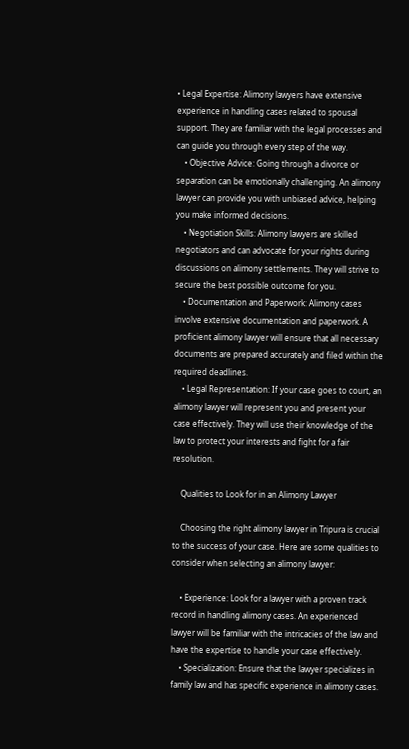• Legal Expertise: Alimony lawyers have extensive experience in handling cases related to spousal support. They are familiar with the legal processes and can guide you through every step of the way.
    • Objective Advice: Going through a divorce or separation can be emotionally challenging. An alimony lawyer can provide you with unbiased advice, helping you make informed decisions.
    • Negotiation Skills: Alimony lawyers are skilled negotiators and can advocate for your rights during discussions on alimony settlements. They will strive to secure the best possible outcome for you.
    • Documentation and Paperwork: Alimony cases involve extensive documentation and paperwork. A proficient alimony lawyer will ensure that all necessary documents are prepared accurately and filed within the required deadlines.
    • Legal Representation: If your case goes to court, an alimony lawyer will represent you and present your case effectively. They will use their knowledge of the law to protect your interests and fight for a fair resolution.

    Qualities to Look for in an Alimony Lawyer

    Choosing the right alimony lawyer in Tripura is crucial to the success of your case. Here are some qualities to consider when selecting an alimony lawyer:

    • Experience: Look for a lawyer with a proven track record in handling alimony cases. An experienced lawyer will be familiar with the intricacies of the law and have the expertise to handle your case effectively.
    • Specialization: Ensure that the lawyer specializes in family law and has specific experience in alimony cases.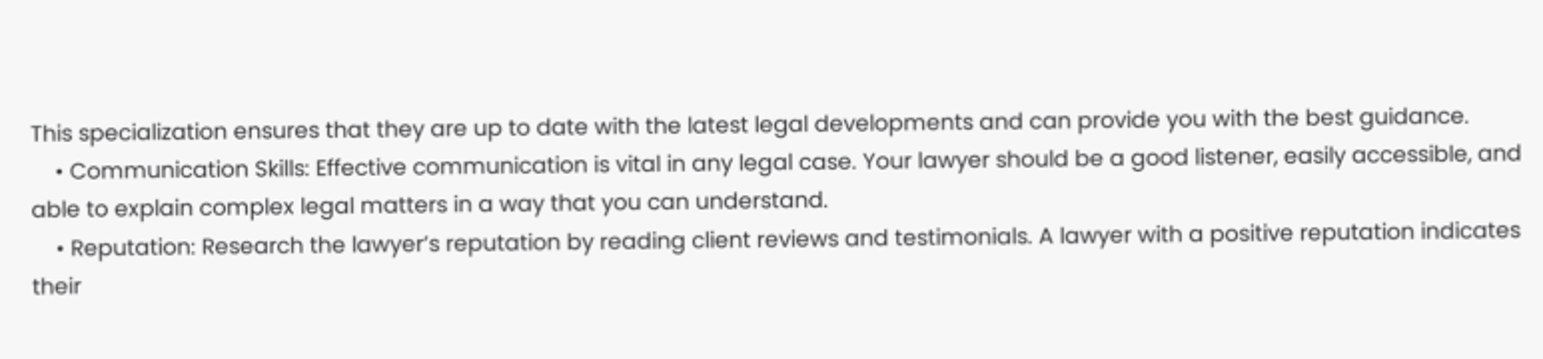This specialization ensures that they are up to date with the latest legal developments and can provide you with the best guidance.
    • Communication Skills: Effective communication is vital in any legal case. Your lawyer should be a good listener, easily accessible, and able to explain complex legal matters in a way that you can understand.
    • Reputation: Research the lawyer’s reputation by reading client reviews and testimonials. A lawyer with a positive reputation indicates their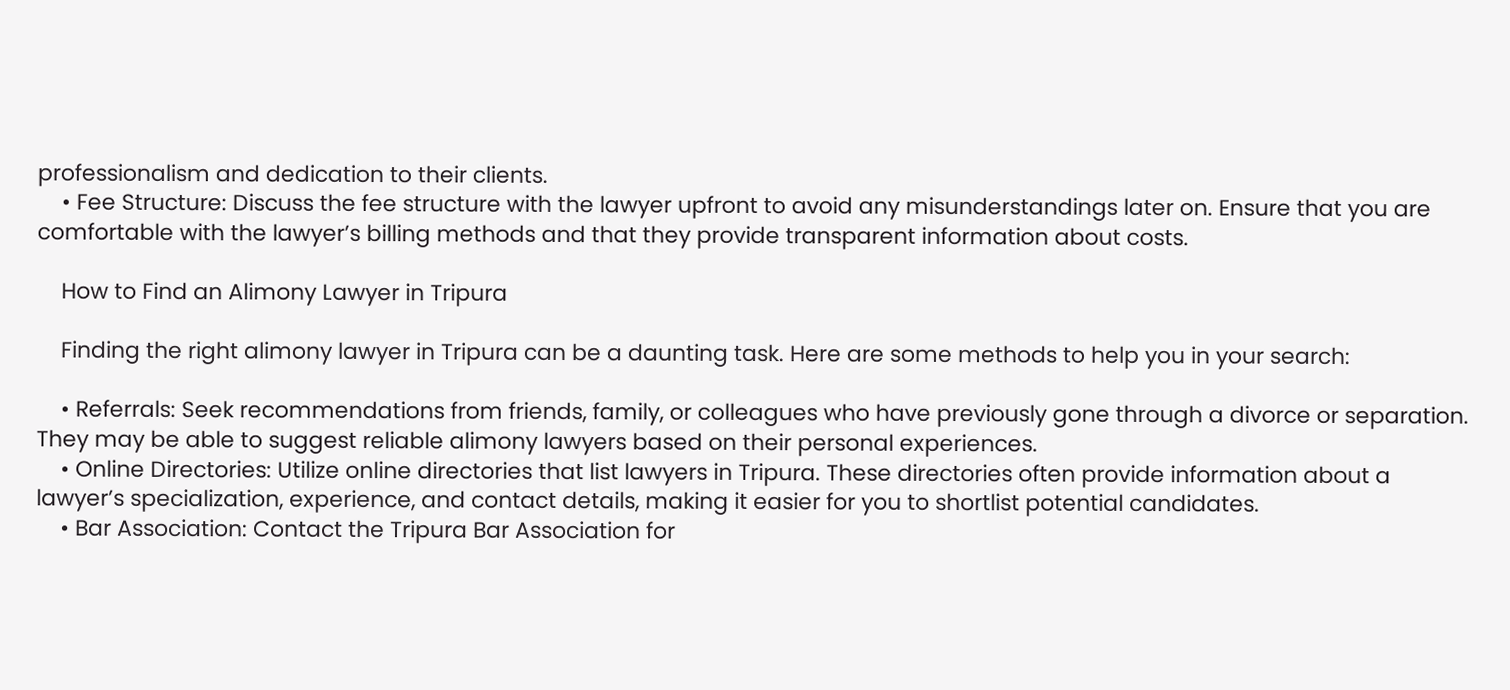professionalism and dedication to their clients.
    • Fee Structure: Discuss the fee structure with the lawyer upfront to avoid any misunderstandings later on. Ensure that you are comfortable with the lawyer’s billing methods and that they provide transparent information about costs.

    How to Find an Alimony Lawyer in Tripura

    Finding the right alimony lawyer in Tripura can be a daunting task. Here are some methods to help you in your search:

    • Referrals: Seek recommendations from friends, family, or colleagues who have previously gone through a divorce or separation. They may be able to suggest reliable alimony lawyers based on their personal experiences.
    • Online Directories: Utilize online directories that list lawyers in Tripura. These directories often provide information about a lawyer’s specialization, experience, and contact details, making it easier for you to shortlist potential candidates.
    • Bar Association: Contact the Tripura Bar Association for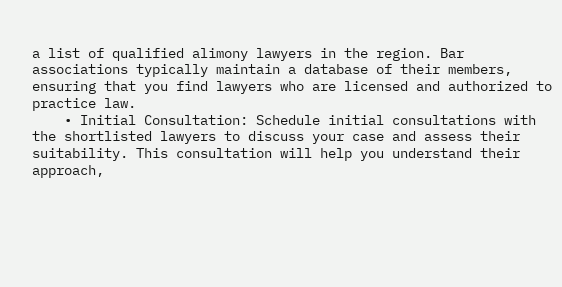a list of qualified alimony lawyers in the region. Bar associations typically maintain a database of their members, ensuring that you find lawyers who are licensed and authorized to practice law.
    • Initial Consultation: Schedule initial consultations with the shortlisted lawyers to discuss your case and assess their suitability. This consultation will help you understand their approach,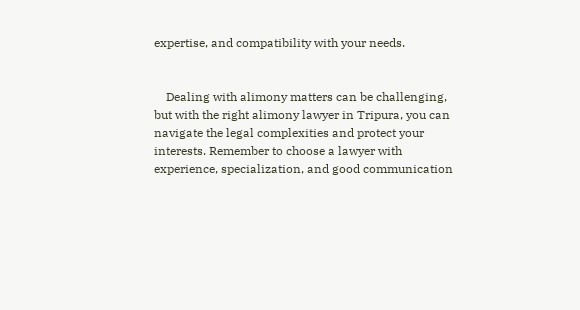expertise, and compatibility with your needs.


    Dealing with alimony matters can be challenging, but with the right alimony lawyer in Tripura, you can navigate the legal complexities and protect your interests. Remember to choose a lawyer with experience, specialization, and good communication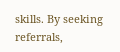skills. By seeking referrals,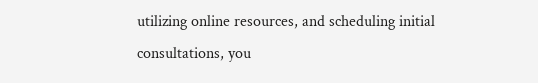utilizing online resources, and scheduling initial consultations, you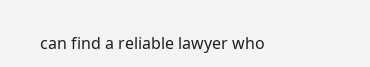can find a reliable lawyer who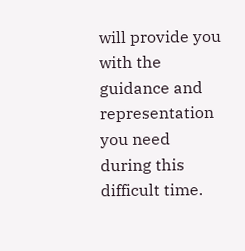will provide you with the guidance and representation you need during this difficult time.